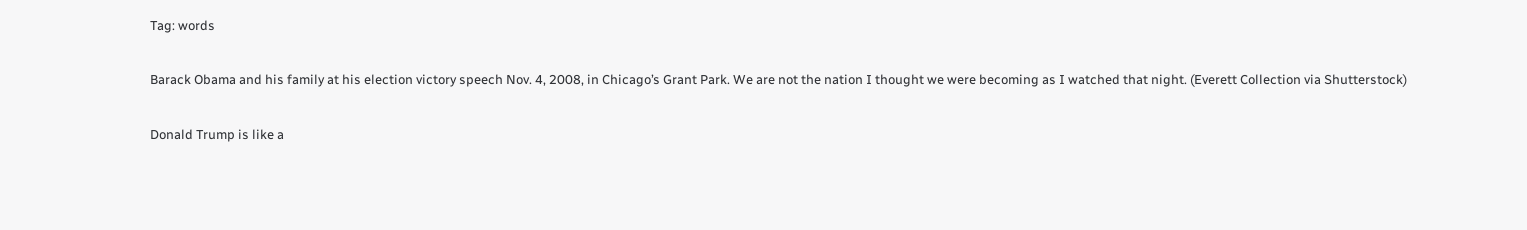Tag: words

Barack Obama and his family at his election victory speech Nov. 4, 2008, in Chicago’s Grant Park. We are not the nation I thought we were becoming as I watched that night. (Everett Collection via Shutterstock)

Donald Trump is like a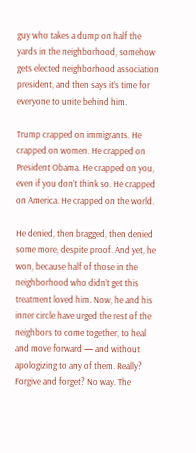guy who takes a dump on half the yards in the neighborhood, somehow gets elected neighborhood association president, and then says it’s time for everyone to unite behind him.

Trump crapped on immigrants. He crapped on women. He crapped on President Obama. He crapped on you, even if you don’t think so. He crapped on America. He crapped on the world.

He denied, then bragged, then denied some more, despite proof. And yet, he won, because half of those in the neighborhood who didn’t get this treatment loved him. Now, he and his inner circle have urged the rest of the neighbors to come together, to heal and move forward — and without apologizing to any of them. Really? Forgive and forget? No way. The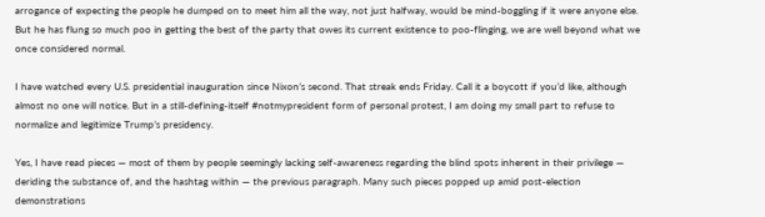arrogance of expecting the people he dumped on to meet him all the way, not just halfway, would be mind-boggling if it were anyone else. But he has flung so much poo in getting the best of the party that owes its current existence to poo-flinging, we are well beyond what we once considered normal.

I have watched every U.S. presidential inauguration since Nixon’s second. That streak ends Friday. Call it a boycott if you’d like, although almost no one will notice. But in a still-defining-itself #notmypresident form of personal protest, I am doing my small part to refuse to normalize and legitimize Trump’s presidency.

Yes, I have read pieces — most of them by people seemingly lacking self-awareness regarding the blind spots inherent in their privilege — deriding the substance of, and the hashtag within — the previous paragraph. Many such pieces popped up amid post-election demonstrations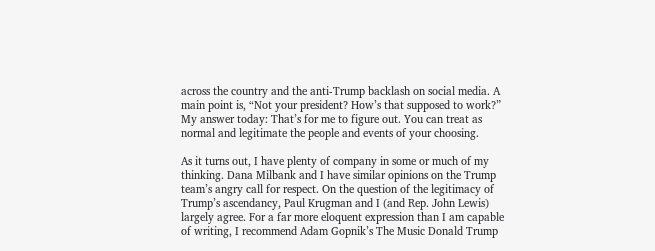across the country and the anti-Trump backlash on social media. A main point is, “Not your president? How’s that supposed to work?” My answer today: That’s for me to figure out. You can treat as normal and legitimate the people and events of your choosing.

As it turns out, I have plenty of company in some or much of my thinking. Dana Milbank and I have similar opinions on the Trump team’s angry call for respect. On the question of the legitimacy of Trump’s ascendancy, Paul Krugman and I (and Rep. John Lewis) largely agree. For a far more eloquent expression than I am capable of writing, I recommend Adam Gopnik’s The Music Donald Trump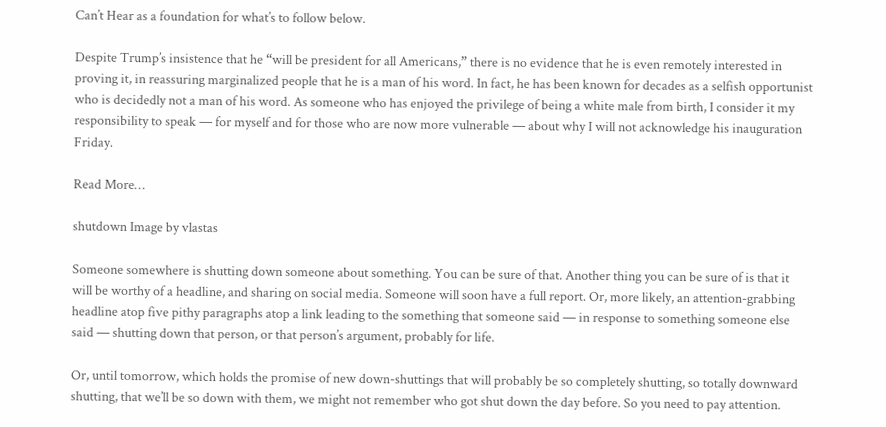Can’t Hear as a foundation for what’s to follow below.

Despite Trump’s insistence that he “will be president for all Americans,” there is no evidence that he is even remotely interested in proving it, in reassuring marginalized people that he is a man of his word. In fact, he has been known for decades as a selfish opportunist who is decidedly not a man of his word. As someone who has enjoyed the privilege of being a white male from birth, I consider it my responsibility to speak — for myself and for those who are now more vulnerable — about why I will not acknowledge his inauguration Friday.

Read More…

shutdown Image by vlastas

Someone somewhere is shutting down someone about something. You can be sure of that. Another thing you can be sure of is that it will be worthy of a headline, and sharing on social media. Someone will soon have a full report. Or, more likely, an attention-grabbing headline atop five pithy paragraphs atop a link leading to the something that someone said — in response to something someone else said — shutting down that person, or that person’s argument, probably for life.

Or, until tomorrow, which holds the promise of new down-shuttings that will probably be so completely shutting, so totally downward shutting, that we’ll be so down with them, we might not remember who got shut down the day before. So you need to pay attention.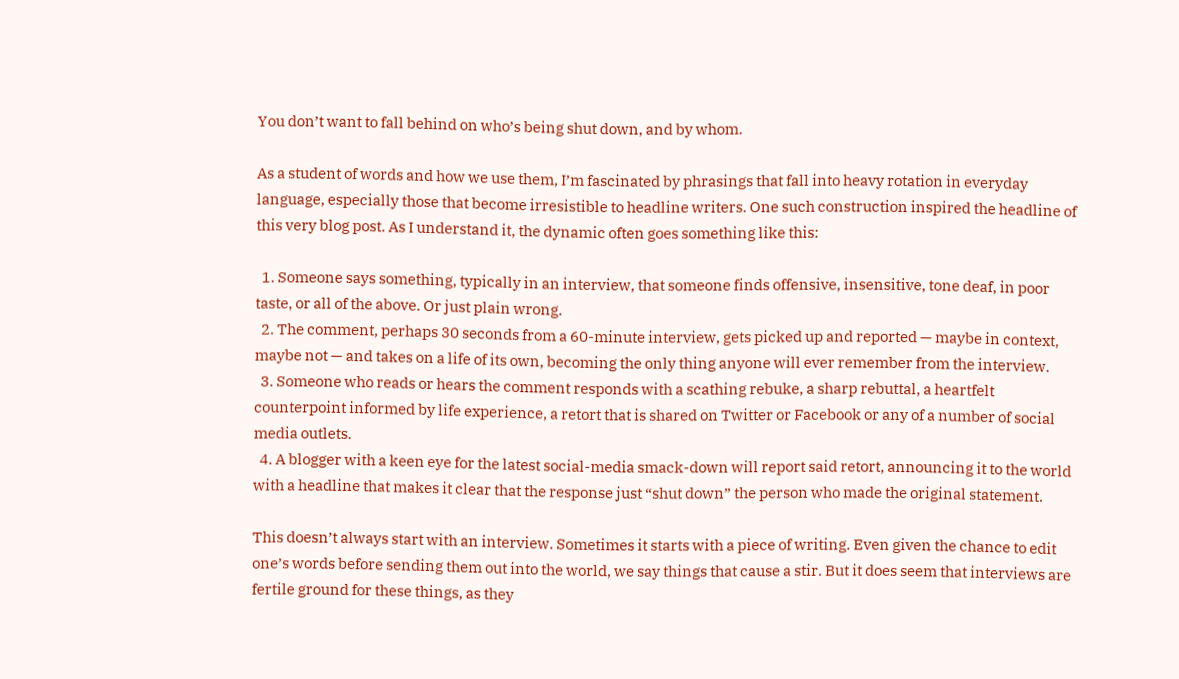You don’t want to fall behind on who’s being shut down, and by whom.

As a student of words and how we use them, I’m fascinated by phrasings that fall into heavy rotation in everyday language, especially those that become irresistible to headline writers. One such construction inspired the headline of this very blog post. As I understand it, the dynamic often goes something like this:

  1. Someone says something, typically in an interview, that someone finds offensive, insensitive, tone deaf, in poor taste, or all of the above. Or just plain wrong.
  2. The comment, perhaps 30 seconds from a 60-minute interview, gets picked up and reported — maybe in context, maybe not — and takes on a life of its own, becoming the only thing anyone will ever remember from the interview.
  3. Someone who reads or hears the comment responds with a scathing rebuke, a sharp rebuttal, a heartfelt counterpoint informed by life experience, a retort that is shared on Twitter or Facebook or any of a number of social media outlets.
  4. A blogger with a keen eye for the latest social-media smack-down will report said retort, announcing it to the world with a headline that makes it clear that the response just “shut down” the person who made the original statement.

This doesn’t always start with an interview. Sometimes it starts with a piece of writing. Even given the chance to edit one’s words before sending them out into the world, we say things that cause a stir. But it does seem that interviews are fertile ground for these things, as they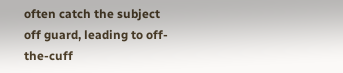often catch the subject off guard, leading to off-the-cuff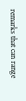remarks that can range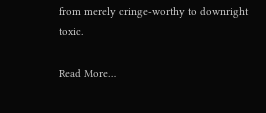from merely cringe-worthy to downright toxic.

Read More…